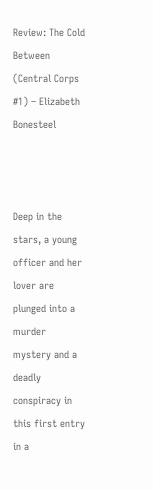Review: The Cold Between (Central Corps #1) – Elizabeth Bonesteel



Deep in the stars, a young officer and her lover are plunged into a murder mystery and a deadly conspiracy in this first entry in a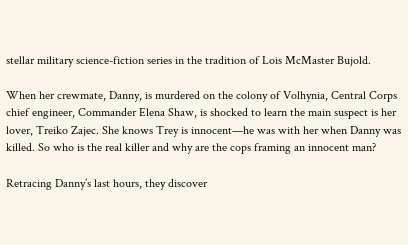stellar military science-fiction series in the tradition of Lois McMaster Bujold.

When her crewmate, Danny, is murdered on the colony of Volhynia, Central Corps chief engineer, Commander Elena Shaw, is shocked to learn the main suspect is her lover, Treiko Zajec. She knows Trey is innocent—he was with her when Danny was killed. So who is the real killer and why are the cops framing an innocent man?

Retracing Danny’s last hours, they discover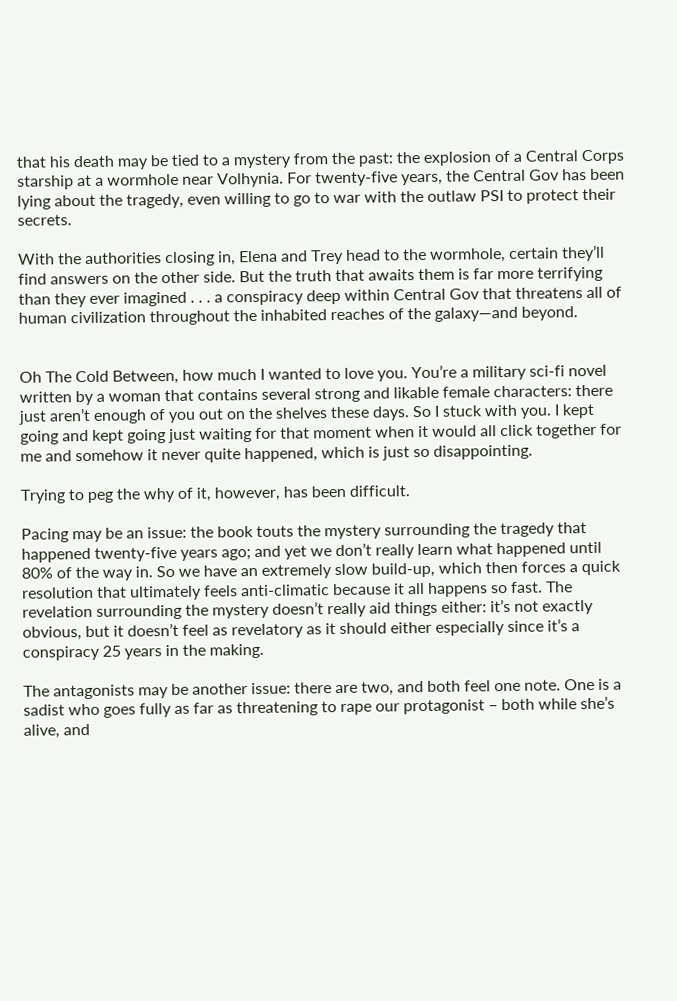that his death may be tied to a mystery from the past: the explosion of a Central Corps starship at a wormhole near Volhynia. For twenty-five years, the Central Gov has been lying about the tragedy, even willing to go to war with the outlaw PSI to protect their secrets.

With the authorities closing in, Elena and Trey head to the wormhole, certain they’ll find answers on the other side. But the truth that awaits them is far more terrifying than they ever imagined . . . a conspiracy deep within Central Gov that threatens all of human civilization throughout the inhabited reaches of the galaxy—and beyond.


Oh The Cold Between, how much I wanted to love you. You’re a military sci-fi novel written by a woman that contains several strong and likable female characters: there just aren’t enough of you out on the shelves these days. So I stuck with you. I kept going and kept going just waiting for that moment when it would all click together for me and somehow it never quite happened, which is just so disappointing.

Trying to peg the why of it, however, has been difficult.

Pacing may be an issue: the book touts the mystery surrounding the tragedy that happened twenty-five years ago; and yet we don’t really learn what happened until 80% of the way in. So we have an extremely slow build-up, which then forces a quick resolution that ultimately feels anti-climatic because it all happens so fast. The revelation surrounding the mystery doesn’t really aid things either: it’s not exactly obvious, but it doesn’t feel as revelatory as it should either especially since it’s a conspiracy 25 years in the making.

The antagonists may be another issue: there are two, and both feel one note. One is a sadist who goes fully as far as threatening to rape our protagonist – both while she’s alive, and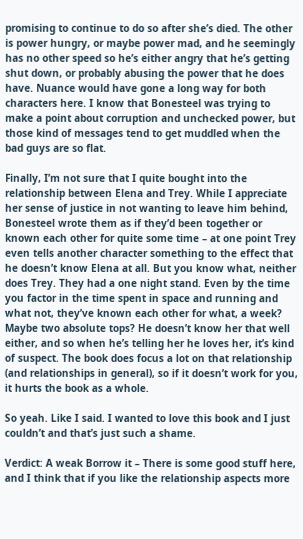promising to continue to do so after she’s died. The other is power hungry, or maybe power mad, and he seemingly has no other speed so he’s either angry that he’s getting shut down, or probably abusing the power that he does have. Nuance would have gone a long way for both characters here. I know that Bonesteel was trying to make a point about corruption and unchecked power, but those kind of messages tend to get muddled when the bad guys are so flat.

Finally, I’m not sure that I quite bought into the relationship between Elena and Trey. While I appreciate her sense of justice in not wanting to leave him behind, Bonesteel wrote them as if they’d been together or known each other for quite some time – at one point Trey even tells another character something to the effect that he doesn’t know Elena at all. But you know what, neither does Trey. They had a one night stand. Even by the time you factor in the time spent in space and running and what not, they’ve known each other for what, a week? Maybe two absolute tops? He doesn’t know her that well either, and so when he’s telling her he loves her, it’s kind of suspect. The book does focus a lot on that relationship (and relationships in general), so if it doesn’t work for you, it hurts the book as a whole.

So yeah. Like I said. I wanted to love this book and I just couldn’t and that’s just such a shame.

Verdict: A weak Borrow it – There is some good stuff here, and I think that if you like the relationship aspects more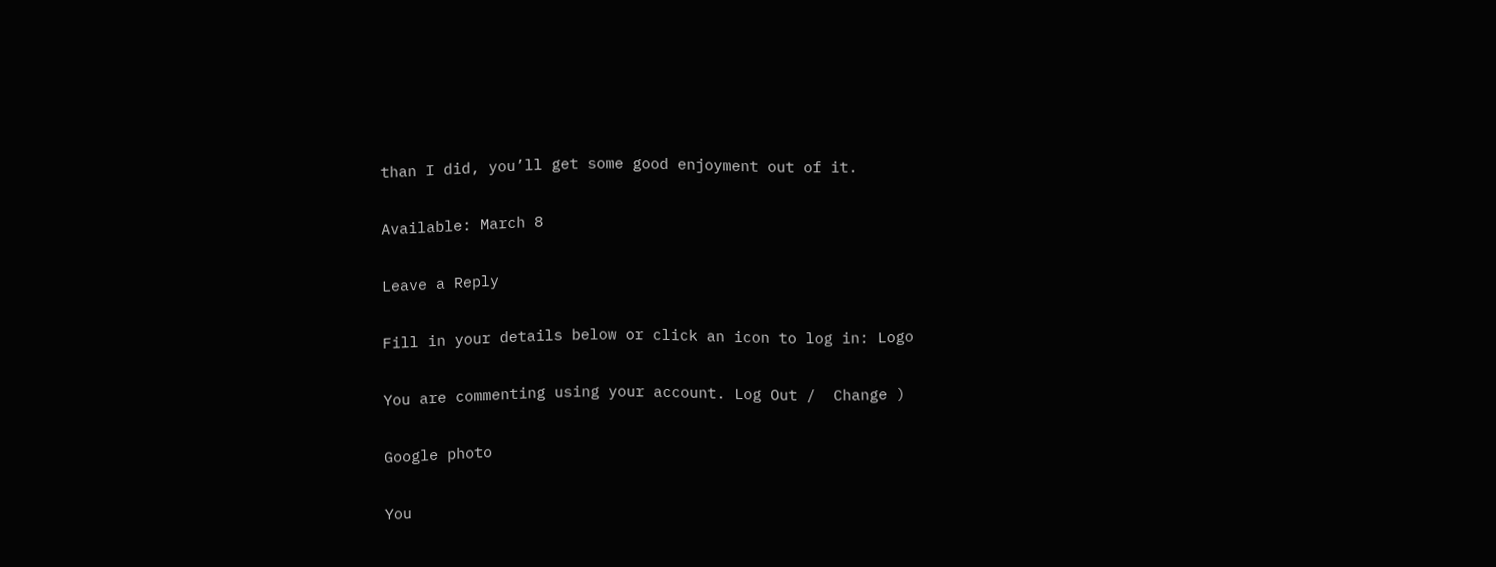than I did, you’ll get some good enjoyment out of it.

Available: March 8

Leave a Reply

Fill in your details below or click an icon to log in: Logo

You are commenting using your account. Log Out /  Change )

Google photo

You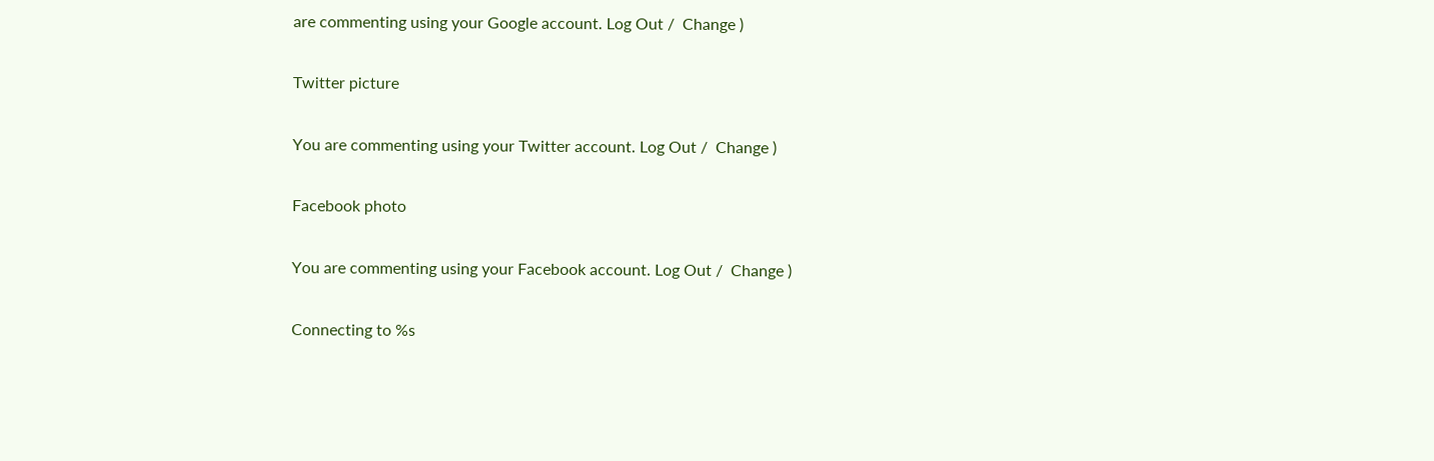are commenting using your Google account. Log Out /  Change )

Twitter picture

You are commenting using your Twitter account. Log Out /  Change )

Facebook photo

You are commenting using your Facebook account. Log Out /  Change )

Connecting to %s